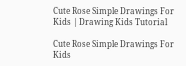Cute Rose Simple Drawings For Kids | Drawing Kids Tutorial

Cute Rose Simple Drawings For Kids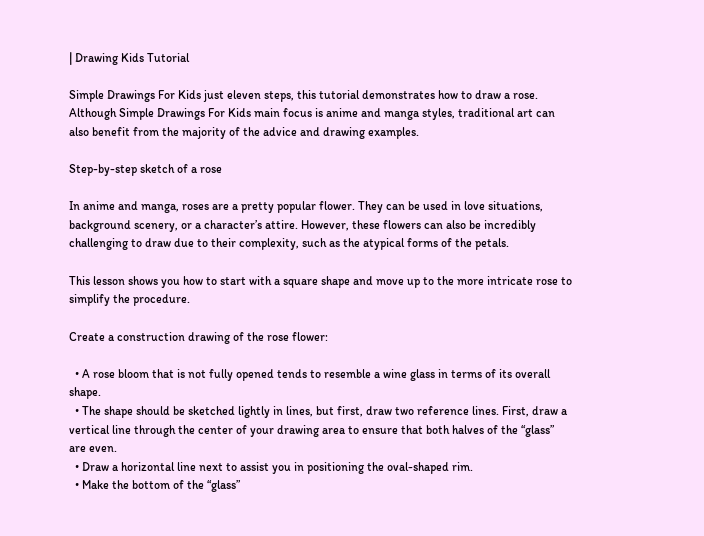| Drawing Kids Tutorial

Simple Drawings For Kids just eleven steps, this tutorial demonstrates how to draw a rose. Although Simple Drawings For Kids main focus is anime and manga styles, traditional art can also benefit from the majority of the advice and drawing examples.

Step-by-step sketch of a rose

In anime and manga, roses are a pretty popular flower. They can be used in love situations, background scenery, or a character’s attire. However, these flowers can also be incredibly challenging to draw due to their complexity, such as the atypical forms of the petals.

This lesson shows you how to start with a square shape and move up to the more intricate rose to simplify the procedure.

Create a construction drawing of the rose flower:

  • A rose bloom that is not fully opened tends to resemble a wine glass in terms of its overall shape.
  • The shape should be sketched lightly in lines, but first, draw two reference lines. First, draw a vertical line through the center of your drawing area to ensure that both halves of the “glass” are even.
  • Draw a horizontal line next to assist you in positioning the oval-shaped rim.
  • Make the bottom of the “glass”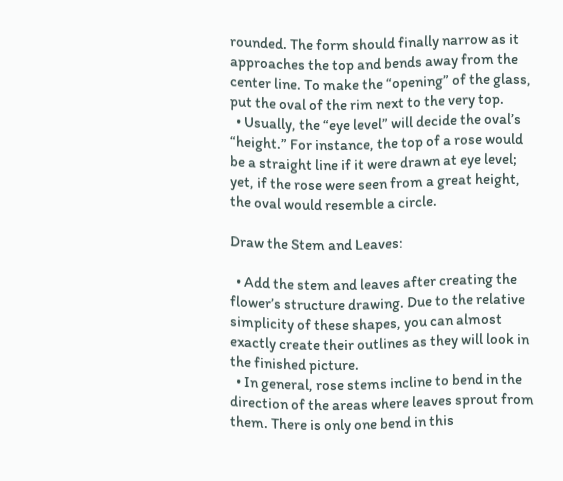rounded. The form should finally narrow as it approaches the top and bends away from the center line. To make the “opening” of the glass, put the oval of the rim next to the very top.
  • Usually, the “eye level” will decide the oval’s “height.” For instance, the top of a rose would be a straight line if it were drawn at eye level; yet, if the rose were seen from a great height, the oval would resemble a circle.

Draw the Stem and Leaves:

  • Add the stem and leaves after creating the flower’s structure drawing. Due to the relative simplicity of these shapes, you can almost exactly create their outlines as they will look in the finished picture.
  • In general, rose stems incline to bend in the direction of the areas where leaves sprout from them. There is only one bend in this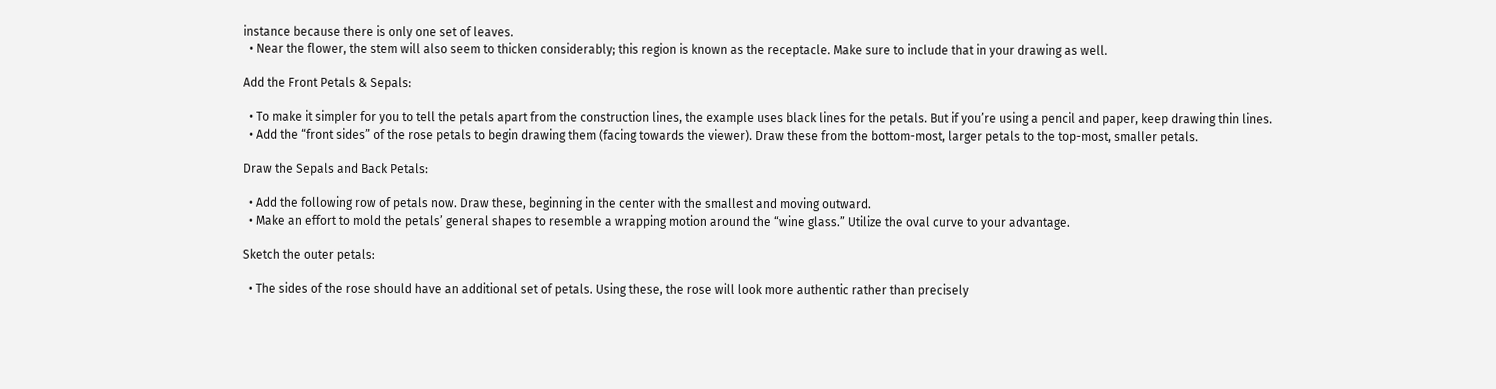instance because there is only one set of leaves.
  • Near the flower, the stem will also seem to thicken considerably; this region is known as the receptacle. Make sure to include that in your drawing as well.

Add the Front Petals & Sepals:

  • To make it simpler for you to tell the petals apart from the construction lines, the example uses black lines for the petals. But if you’re using a pencil and paper, keep drawing thin lines.
  • Add the “front sides” of the rose petals to begin drawing them (facing towards the viewer). Draw these from the bottom-most, larger petals to the top-most, smaller petals.

Draw the Sepals and Back Petals:

  • Add the following row of petals now. Draw these, beginning in the center with the smallest and moving outward.
  • Make an effort to mold the petals’ general shapes to resemble a wrapping motion around the “wine glass.” Utilize the oval curve to your advantage.

Sketch the outer petals:

  • The sides of the rose should have an additional set of petals. Using these, the rose will look more authentic rather than precisely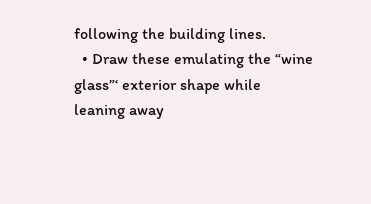following the building lines.
  • Draw these emulating the “wine glass”‘ exterior shape while leaning away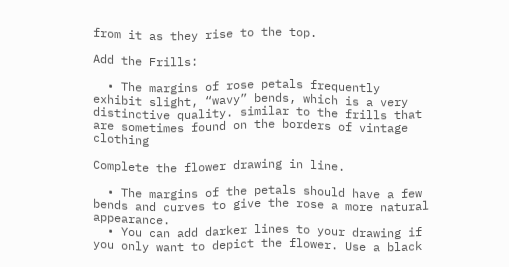from it as they rise to the top.

Add the Frills:

  • The margins of rose petals frequently exhibit slight, “wavy” bends, which is a very distinctive quality. similar to the frills that are sometimes found on the borders of vintage clothing

Complete the flower drawing in line.

  • The margins of the petals should have a few bends and curves to give the rose a more natural appearance.
  • You can add darker lines to your drawing if you only want to depict the flower. Use a black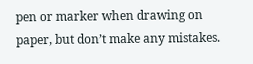pen or marker when drawing on paper, but don’t make any mistakes.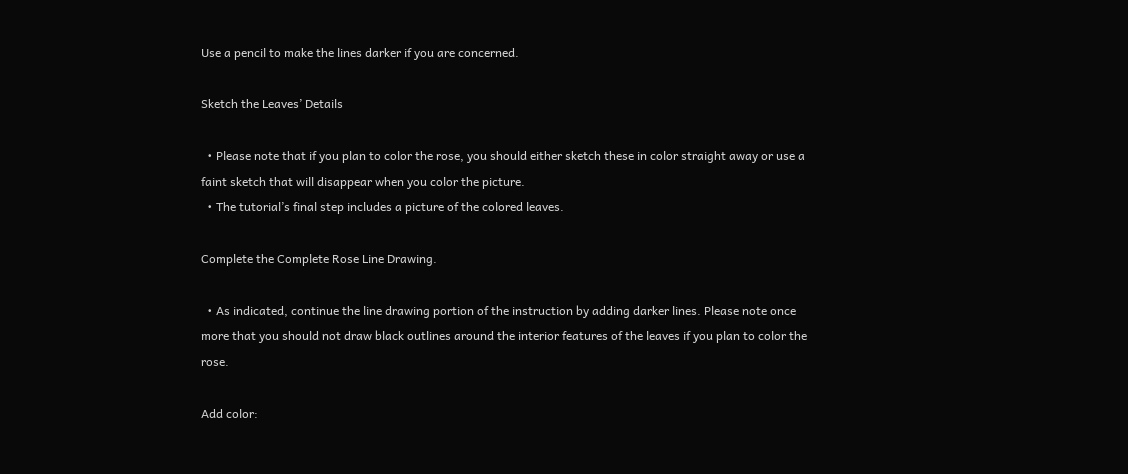Use a pencil to make the lines darker if you are concerned.

Sketch the Leaves’ Details

  • Please note that if you plan to color the rose, you should either sketch these in color straight away or use a faint sketch that will disappear when you color the picture.
  • The tutorial’s final step includes a picture of the colored leaves.

Complete the Complete Rose Line Drawing.

  • As indicated, continue the line drawing portion of the instruction by adding darker lines. Please note once more that you should not draw black outlines around the interior features of the leaves if you plan to color the rose.

Add color: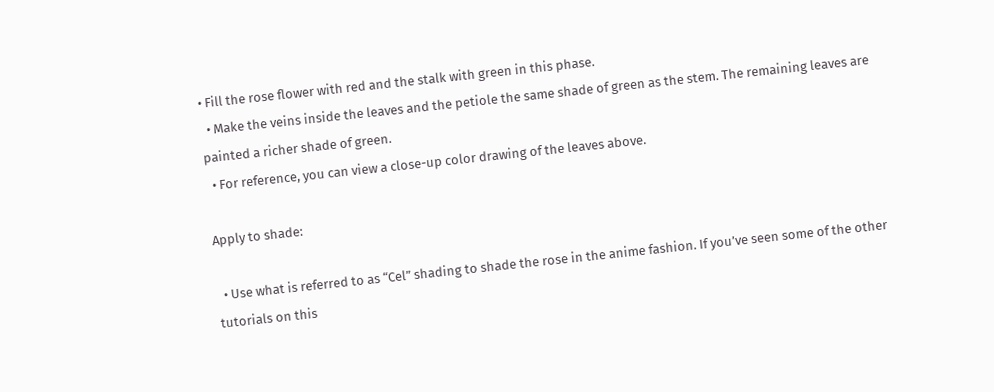• Fill the rose flower with red and the stalk with green in this phase.
  • Make the veins inside the leaves and the petiole the same shade of green as the stem. The remaining leaves are painted a richer shade of green.
  • For reference, you can view a close-up color drawing of the leaves above.

Apply to shade:

  • Use what is referred to as “Cel” shading to shade the rose in the anime fashion. If you’ve seen some of the other tutorials on this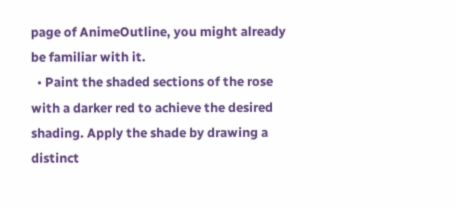page of AnimeOutline, you might already be familiar with it.
  • Paint the shaded sections of the rose with a darker red to achieve the desired shading. Apply the shade by drawing a distinct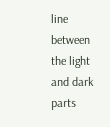line between the light and dark parts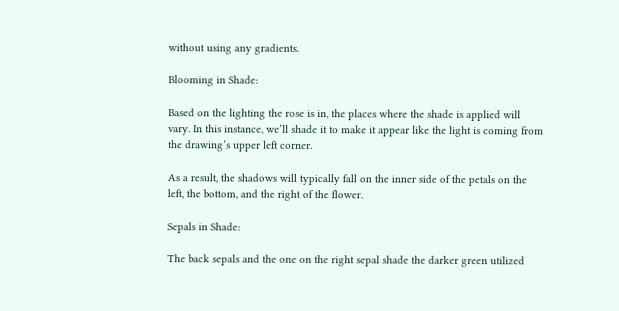without using any gradients.

Blooming in Shade:

Based on the lighting the rose is in, the places where the shade is applied will vary. In this instance, we’ll shade it to make it appear like the light is coming from the drawing’s upper left corner.

As a result, the shadows will typically fall on the inner side of the petals on the left, the bottom, and the right of the flower.

Sepals in Shade:

The back sepals and the one on the right sepal shade the darker green utilized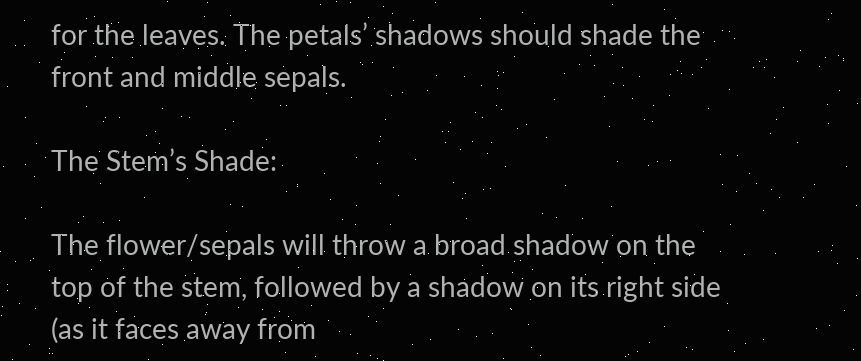for the leaves. The petals’ shadows should shade the front and middle sepals.

The Stem’s Shade:

The flower/sepals will throw a broad shadow on the top of the stem, followed by a shadow on its right side (as it faces away from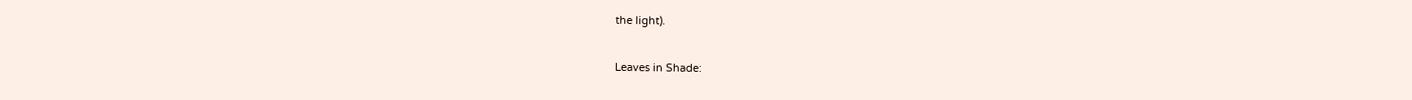the light).

Leaves in Shade: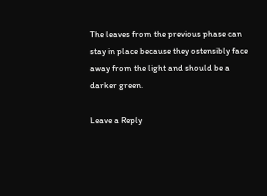The leaves from the previous phase can stay in place because they ostensibly face away from the light and should be a darker green.

Leave a Reply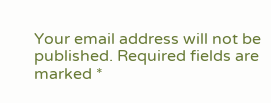Your email address will not be published. Required fields are marked *